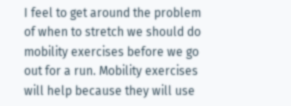I feel to get around the problem of when to stretch we should do mobility exercises before we go out for a run. Mobility exercises will help because they will use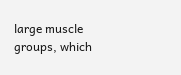large muscle groups, which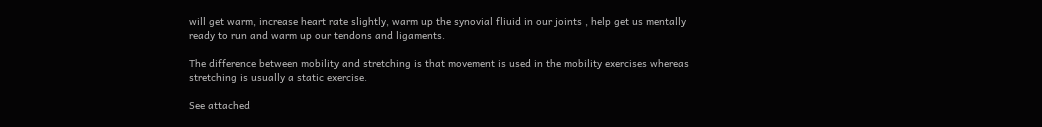will get warm, increase heart rate slightly, warm up the synovial fliuid in our joints , help get us mentally ready to run and warm up our tendons and ligaments.

The difference between mobility and stretching is that movement is used in the mobility exercises whereas stretching is usually a static exercise.

See attached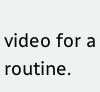video for a routine.